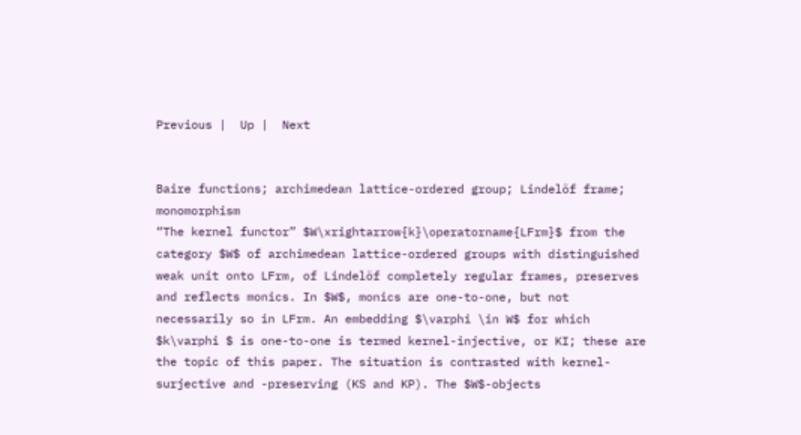Previous |  Up |  Next


Baire functions; archimedean lattice-ordered group; Lindelöf frame; monomorphism
“The kernel functor” $W\xrightarrow{k}\operatorname{LFrm}$ from the category $W$ of archimedean lattice-ordered groups with distinguished weak unit onto LFrm, of Lindelöf completely regular frames, preserves and reflects monics. In $W$, monics are one-to-one, but not necessarily so in LFrm. An embedding $\varphi \in W$ for which $k\varphi $ is one-to-one is termed kernel-injective, or KI; these are the topic of this paper. The situation is contrasted with kernel-surjective and -preserving (KS and KP). The $W$-objects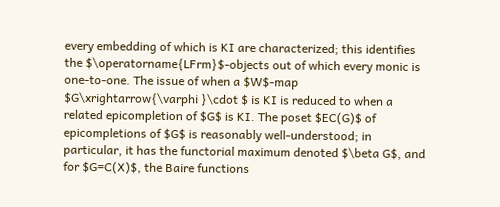every embedding of which is KI are characterized; this identifies the $\operatorname{LFrm}$-objects out of which every monic is one-to-one. The issue of when a $W$-map $G\xrightarrow{\varphi }\cdot $ is KI is reduced to when a related epicompletion of $G$ is KI. The poset $EC(G)$ of epicompletions of $G$ is reasonably well-understood; in particular, it has the functorial maximum denoted $\beta G$, and for $G=C(X)$, the Baire functions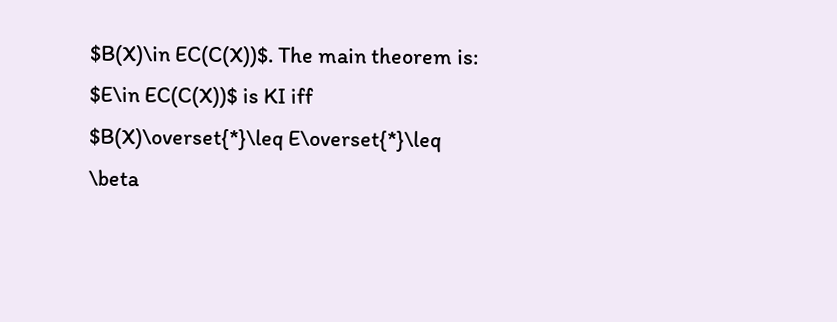$B(X)\in EC(C(X))$. The main theorem is: $E\in EC(C(X))$ is KI iff $B(X)\overset{*}\leq E\overset{*}\leq \beta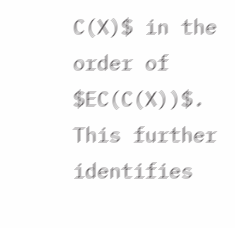C(X)$ in the order of $EC(C(X))$. This further identifies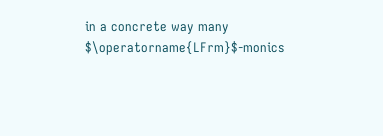in a concrete way many $\operatorname{LFrm}$-monics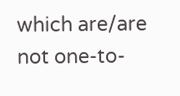which are/are not one-to-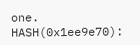one.
HASH(0x1ee9e70):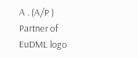A . (A/P )
Partner of
EuDML logo